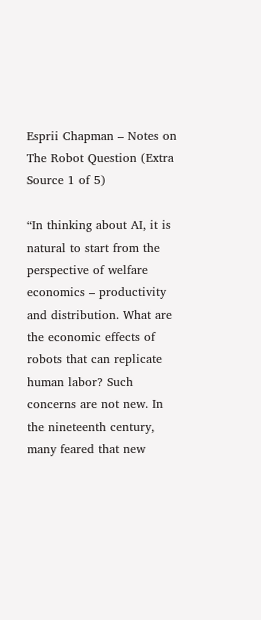Esprii Chapman – Notes on The Robot Question (Extra Source 1 of 5)

“In thinking about AI, it is natural to start from the perspective of welfare economics – productivity and distribution. What are the economic effects of robots that can replicate human labor? Such concerns are not new. In the nineteenth century, many feared that new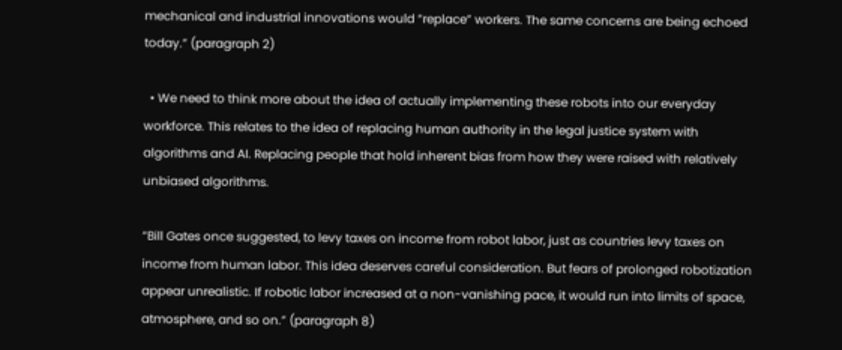mechanical and industrial innovations would “replace” workers. The same concerns are being echoed today.” (paragraph 2)

  • We need to think more about the idea of actually implementing these robots into our everyday workforce. This relates to the idea of replacing human authority in the legal justice system with algorithms and AI. Replacing people that hold inherent bias from how they were raised with relatively unbiased algorithms.

“Bill Gates once suggested, to levy taxes on income from robot labor, just as countries levy taxes on income from human labor. This idea deserves careful consideration. But fears of prolonged robotization appear unrealistic. If robotic labor increased at a non-vanishing pace, it would run into limits of space, atmosphere, and so on.” (paragraph 8)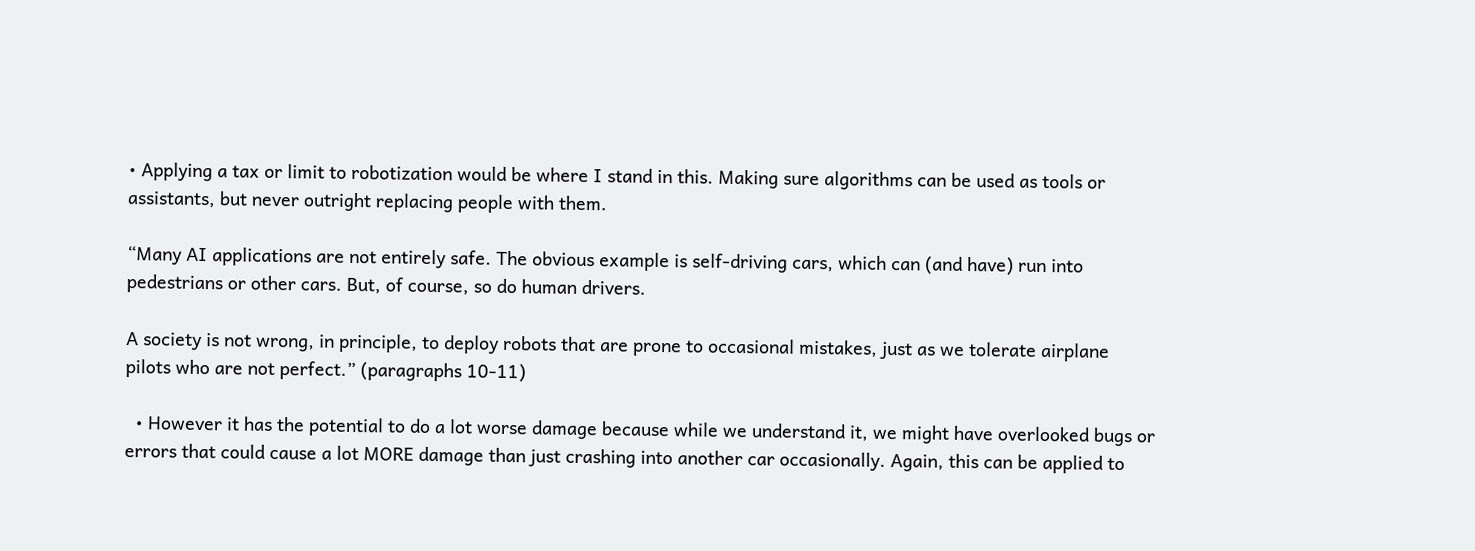• Applying a tax or limit to robotization would be where I stand in this. Making sure algorithms can be used as tools or assistants, but never outright replacing people with them.

“Many AI applications are not entirely safe. The obvious example is self-driving cars, which can (and have) run into pedestrians or other cars. But, of course, so do human drivers.

A society is not wrong, in principle, to deploy robots that are prone to occasional mistakes, just as we tolerate airplane pilots who are not perfect.” (paragraphs 10-11)

  • However it has the potential to do a lot worse damage because while we understand it, we might have overlooked bugs or errors that could cause a lot MORE damage than just crashing into another car occasionally. Again, this can be applied to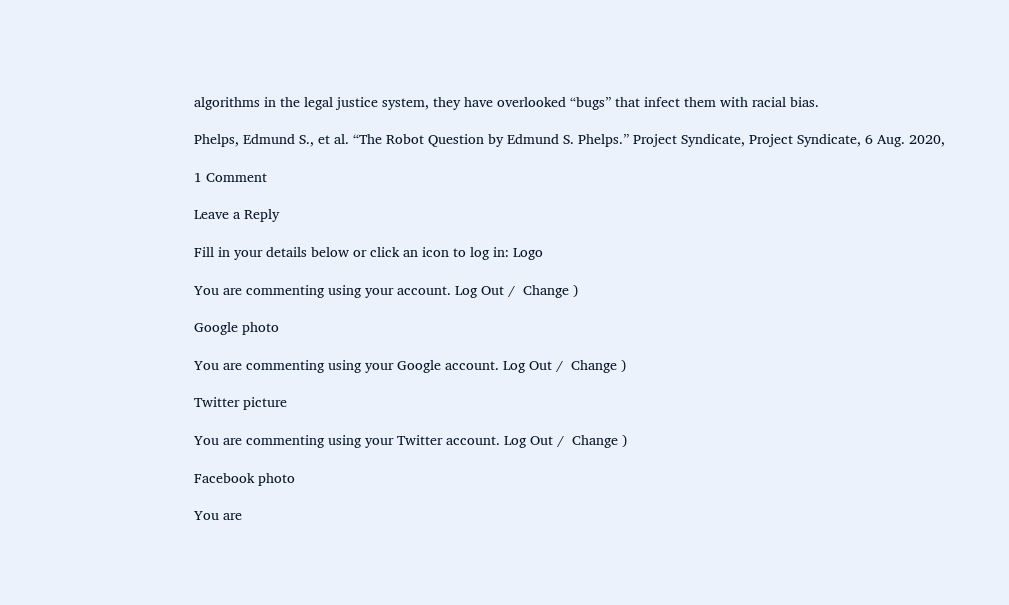algorithms in the legal justice system, they have overlooked “bugs” that infect them with racial bias.

Phelps, Edmund S., et al. “The Robot Question by Edmund S. Phelps.” Project Syndicate, Project Syndicate, 6 Aug. 2020,

1 Comment

Leave a Reply

Fill in your details below or click an icon to log in: Logo

You are commenting using your account. Log Out /  Change )

Google photo

You are commenting using your Google account. Log Out /  Change )

Twitter picture

You are commenting using your Twitter account. Log Out /  Change )

Facebook photo

You are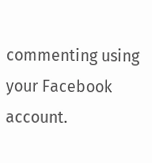commenting using your Facebook account.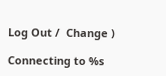Log Out /  Change )

Connecting to %s